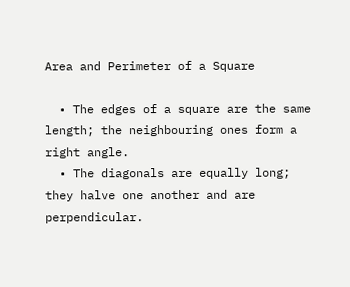Area and Perimeter of a Square

  • The edges of a square are the same length; the neighbouring ones form a right angle.
  • The diagonals are equally long; they halve one another and are perpendicular.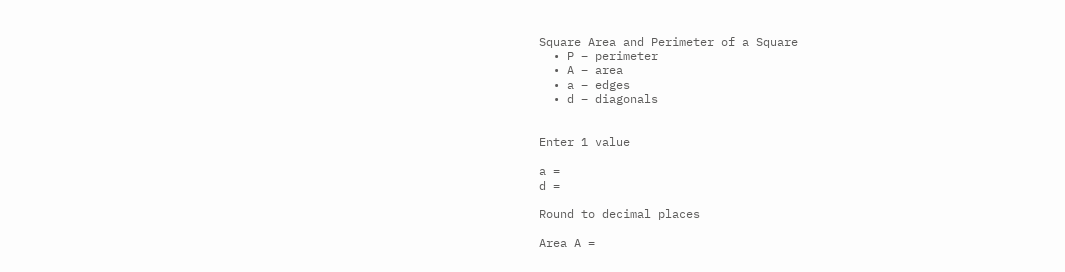Square Area and Perimeter of a Square
  • P – perimeter
  • A – area
  • a – edges
  • d – diagonals


Enter 1 value

a =
d =

Round to decimal places

Area A =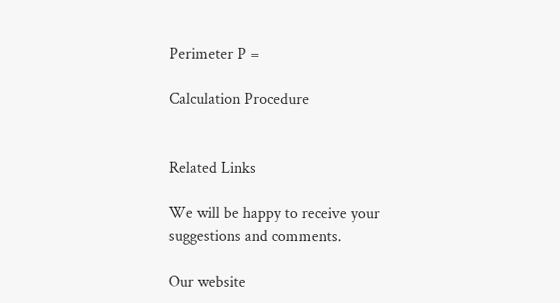Perimeter P =

Calculation Procedure


Related Links

We will be happy to receive your suggestions and comments.

Our website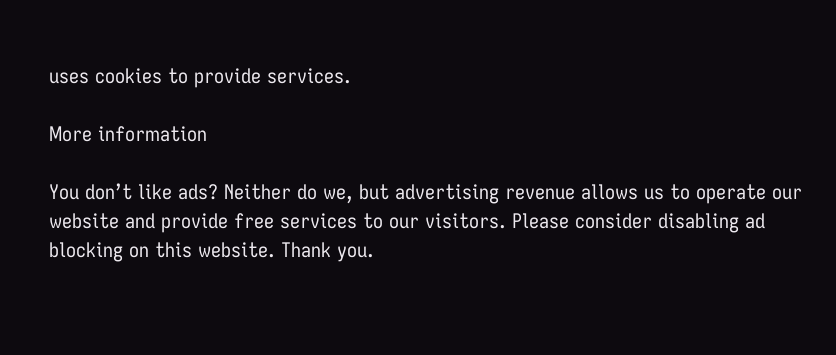uses cookies to provide services.

More information

You don’t like ads? Neither do we, but advertising revenue allows us to operate our website and provide free services to our visitors. Please consider disabling ad blocking on this website. Thank you.